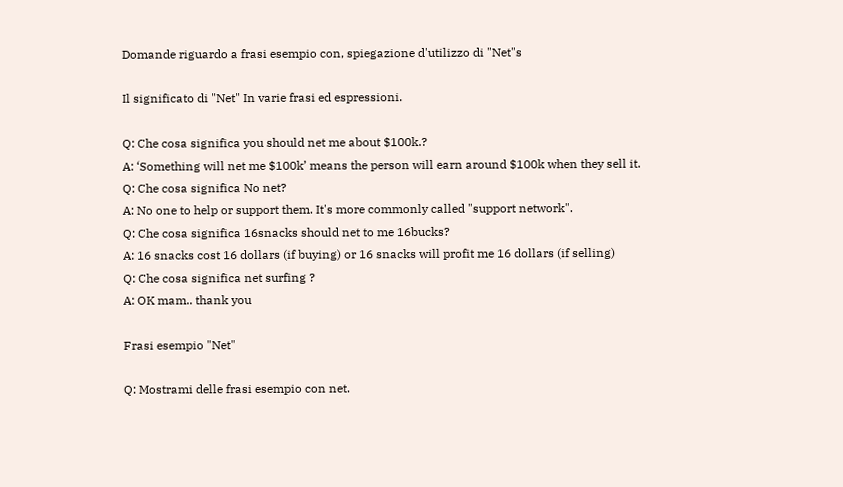Domande riguardo a frasi esempio con, spiegazione d'utilizzo di "Net"s

Il significato di "Net" In varie frasi ed espressioni.

Q: Che cosa significa you should net me about $100k.?
A: ‘Something will net me $100k’ means the person will earn around $100k when they sell it.
Q: Che cosa significa No net?
A: No one to help or support them. It's more commonly called "support network".
Q: Che cosa significa 16snacks should net to me 16bucks?
A: 16 snacks cost 16 dollars (if buying) or 16 snacks will profit me 16 dollars (if selling)
Q: Che cosa significa net surfing ?
A: OK mam.. thank you

Frasi esempio "Net"

Q: Mostrami delle frasi esempio con net.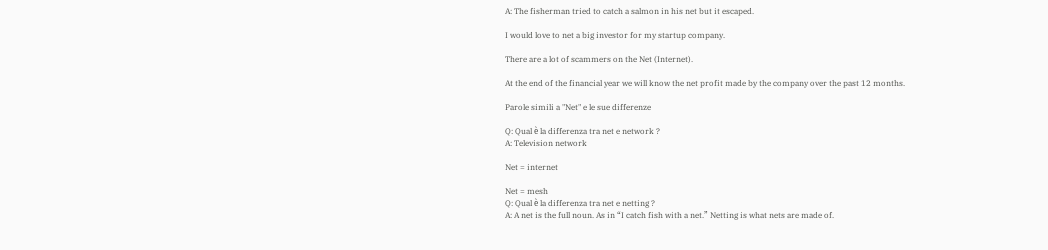A: The fisherman tried to catch a salmon in his net but it escaped.

I would love to net a big investor for my startup company.

There are a lot of scammers on the Net (Internet).

At the end of the financial year we will know the net profit made by the company over the past 12 months.

Parole simili a "Net" e le sue differenze

Q: Qual è la differenza tra net e network ?
A: Television network

Net = internet

Net = mesh
Q: Qual è la differenza tra net e netting ?
A: A net is the full noun. As in “I catch fish with a net.” Netting is what nets are made of.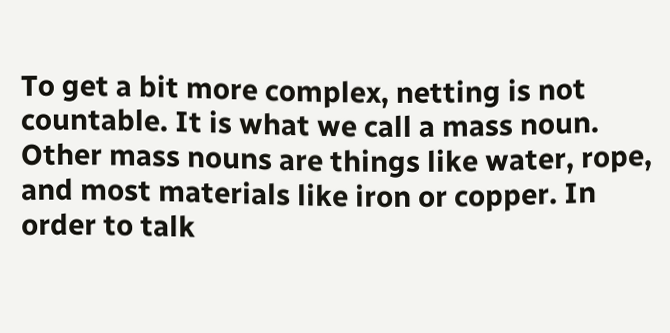To get a bit more complex, netting is not countable. It is what we call a mass noun. Other mass nouns are things like water, rope, and most materials like iron or copper. In order to talk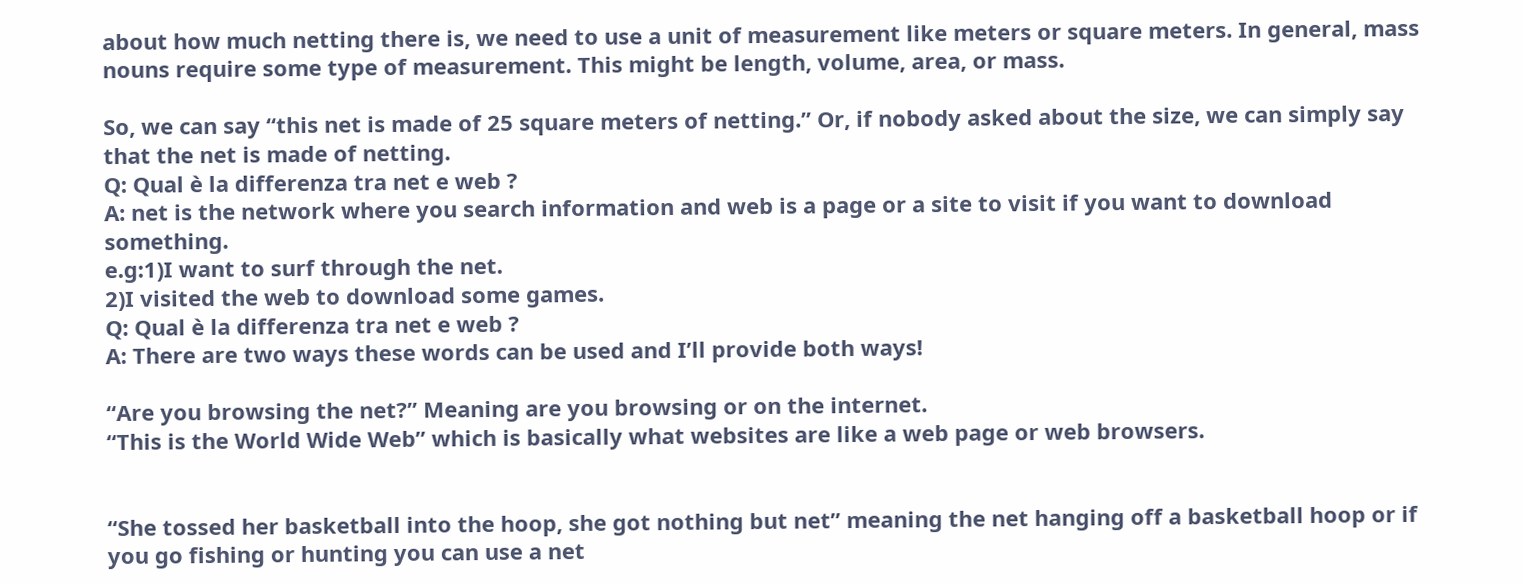about how much netting there is, we need to use a unit of measurement like meters or square meters. In general, mass nouns require some type of measurement. This might be length, volume, area, or mass.

So, we can say “this net is made of 25 square meters of netting.” Or, if nobody asked about the size, we can simply say that the net is made of netting.
Q: Qual è la differenza tra net e web ?
A: net is the network where you search information and web is a page or a site to visit if you want to download something.
e.g:1)I want to surf through the net.
2)I visited the web to download some games.
Q: Qual è la differenza tra net e web ?
A: There are two ways these words can be used and I’ll provide both ways!

“Are you browsing the net?” Meaning are you browsing or on the internet.
“This is the World Wide Web” which is basically what websites are like a web page or web browsers.


“She tossed her basketball into the hoop, she got nothing but net” meaning the net hanging off a basketball hoop or if you go fishing or hunting you can use a net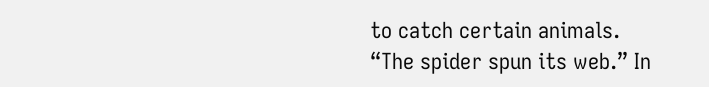to catch certain animals.
“The spider spun its web.” In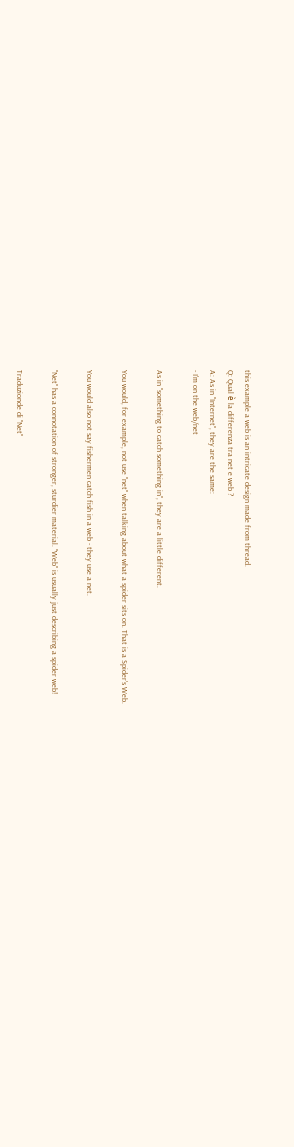this example a web is an intricate design made from thread.
Q: Qual è la differenza tra net e web ?
A: As in "Internet", they are the same:
- I'm on the web/net

As in "something to catch something in", they are a little different.

You would, for example, not use "net" when talking about what a spider sits on. That is a Spider's Web.

You would also not say fishermen catch fish in a web - they use a net.

"Net" has a connotation of stronger, sturdier material. "Web" is usually just describing a spider web!

Traduzionde di "Net"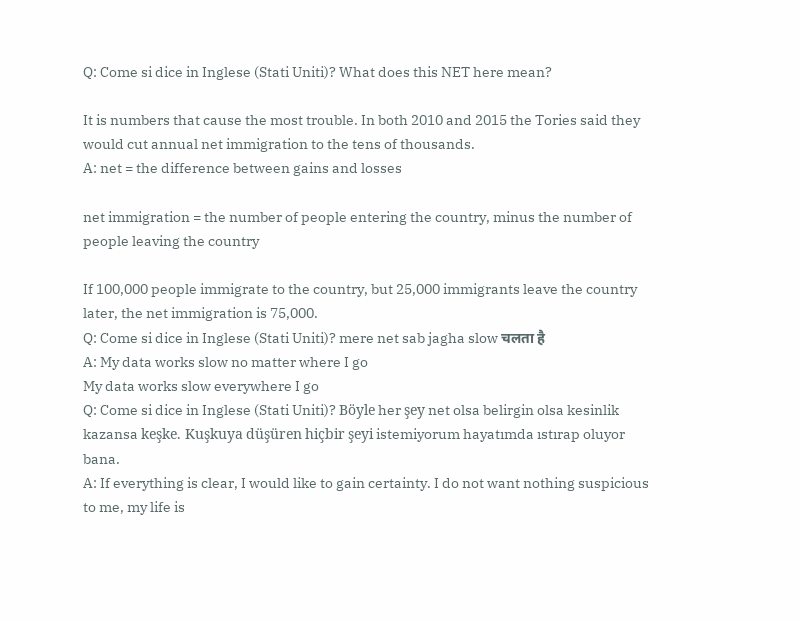Q: Come si dice in Inglese (Stati Uniti)? What does this NET here mean?

It is numbers that cause the most trouble. In both 2010 and 2015 the Tories said they would cut annual net immigration to the tens of thousands.
A: net = the difference between gains and losses

net immigration = the number of people entering the country, minus the number of people leaving the country

If 100,000 people immigrate to the country, but 25,000 immigrants leave the country later, the net immigration is 75,000.
Q: Come si dice in Inglese (Stati Uniti)? mere net sab jagha slow चलता है
A: My data works slow no matter where I go
My data works slow everywhere I go
Q: Come si dice in Inglese (Stati Uniti)? Böyle her şey net olsa belirgin olsa kesinlik kazansa keşke. Kuşkuya düşüren hiçbir şeyi istemiyorum hayatımda ıstırap oluyor bana.
A: If everything is clear, I would like to gain certainty. I do not want nothing suspicious to me, my life is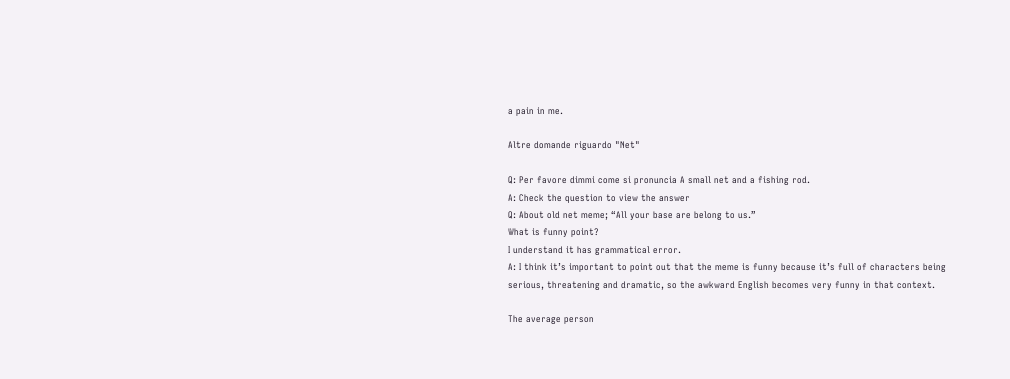a pain in me.

Altre domande riguardo "Net"

Q: Per favore dimmi come si pronuncia A small net and a fishing rod.
A: Check the question to view the answer
Q: About old net meme; “All your base are belong to us.”
What is funny point?
I understand it has grammatical error.
A: I think it’s important to point out that the meme is funny because it’s full of characters being serious, threatening and dramatic, so the awkward English becomes very funny in that context.

The average person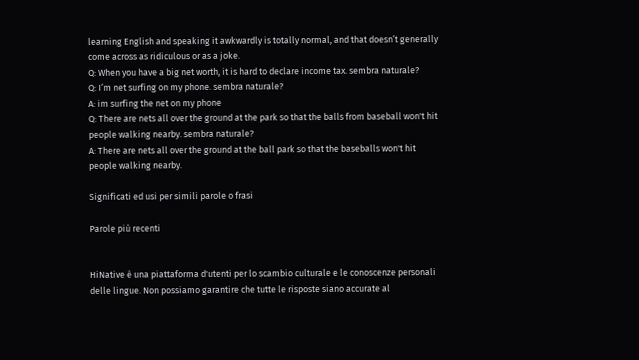learning English and speaking it awkwardly is totally normal, and that doesn’t generally come across as ridiculous or as a joke.
Q: When you have a big net worth, it is hard to declare income tax. sembra naturale?
Q: I’m net surfing on my phone. sembra naturale?
A: im surfing the net on my phone
Q: There are nets all over the ground at the park so that the balls from baseball won't hit people walking nearby. sembra naturale?
A: There are nets all over the ground at the ball park so that the baseballs won't hit people walking nearby.

Significati ed usi per simili parole o frasi

Parole più recenti


HiNative è una piattaforma d'utenti per lo scambio culturale e le conoscenze personali delle lingue. Non possiamo garantire che tutte le risposte siano accurate al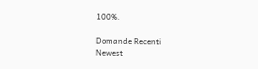100%.

Domande Recenti
Newest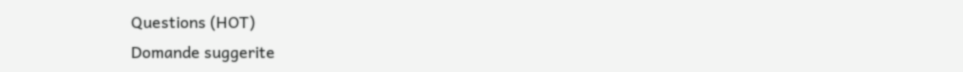Questions (HOT)
Domande suggerite